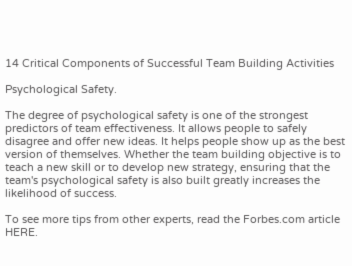14 Critical Components of Successful Team Building Activities

Psychological Safety.

The degree of psychological safety is one of the strongest predictors of team effectiveness. It allows people to safely disagree and offer new ideas. It helps people show up as the best version of themselves. Whether the team building objective is to teach a new skill or to develop new strategy, ensuring that the team's psychological safety is also built greatly increases the likelihood of success.

To see more tips from other experts, read the Forbes.com article HERE.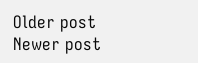Older post Newer post